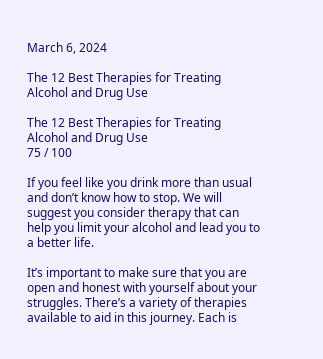March 6, 2024

The 12 Best Therapies for Treating Alcohol and Drug Use

The 12 Best Therapies for Treating Alcohol and Drug Use
75 / 100

If you feel like you drink more than usual and don’t know how to stop. We will suggest you consider therapy that can help you limit your alcohol and lead you to a better life.

It’s important to make sure that you are open and honest with yourself about your struggles. There’s a variety of therapies available to aid in this journey. Each is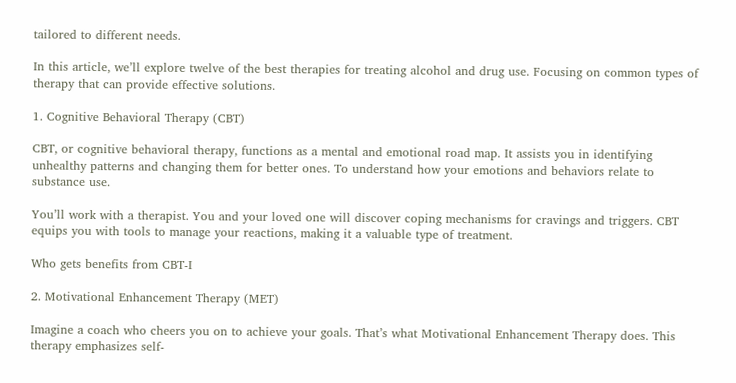tailored to different needs.

In this article, we’ll explore twelve of the best therapies for treating alcohol and drug use. Focusing on common types of therapy that can provide effective solutions.

1. Cognitive Behavioral Therapy (CBT)

CBT, or cognitive behavioral therapy, functions as a mental and emotional road map. It assists you in identifying unhealthy patterns and changing them for better ones. To understand how your emotions and behaviors relate to substance use.

You’ll work with a therapist. You and your loved one will discover coping mechanisms for cravings and triggers. CBT equips you with tools to manage your reactions, making it a valuable type of treatment.

Who gets benefits from CBT-I

2. Motivational Enhancement Therapy (MET)

Imagine a coach who cheers you on to achieve your goals. That’s what Motivational Enhancement Therapy does. This therapy emphasizes self-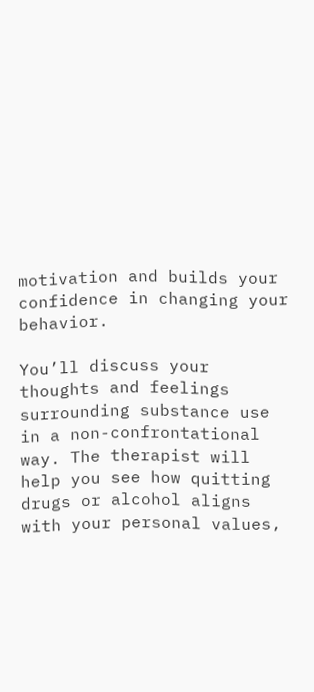motivation and builds your confidence in changing your behavior.

You’ll discuss your thoughts and feelings surrounding substance use in a non-confrontational way. The therapist will help you see how quitting drugs or alcohol aligns with your personal values,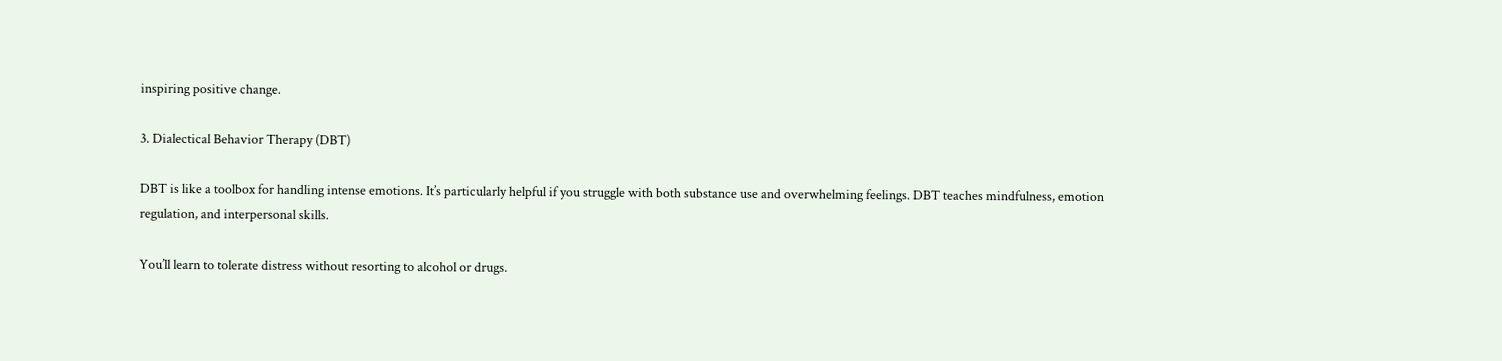inspiring positive change.

3. Dialectical Behavior Therapy (DBT)

DBT is like a toolbox for handling intense emotions. It’s particularly helpful if you struggle with both substance use and overwhelming feelings. DBT teaches mindfulness, emotion regulation, and interpersonal skills.

You’ll learn to tolerate distress without resorting to alcohol or drugs.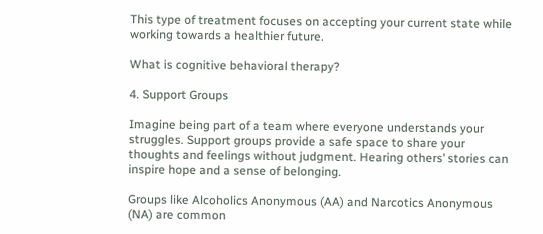This type of treatment focuses on accepting your current state while working towards a healthier future.

What is cognitive behavioral therapy?

4. Support Groups

Imagine being part of a team where everyone understands your struggles. Support groups provide a safe space to share your thoughts and feelings without judgment. Hearing others’ stories can inspire hope and a sense of belonging.

Groups like Alcoholics Anonymous (AA) and Narcotics Anonymous (NA) are common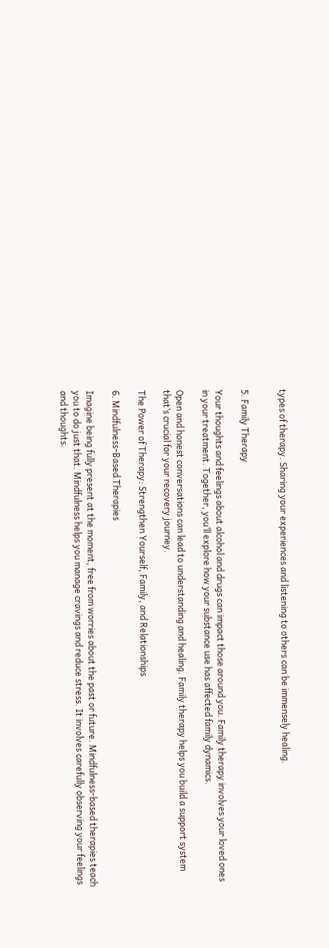types of therapy. Sharing your experiences and listening to others can be immensely healing.


5. Family Therapy

Your thoughts and feelings about alcohol and drugs can impact those around you. Family therapy involves your loved ones in your treatment. Together, you’ll explore how your substance use has affected family dynamics.

Open and honest conversations can lead to understanding and healing. Family therapy helps you build a support system that’s crucial for your recovery journey.

The Power of Therapy: Strengthen Yourself, Family, and Relationships

6. Mindfulness-Based Therapies

Imagine being fully present at the moment, free from worries about the past or future. Mindfulness-based therapies teach you to do just that. Mindfulness helps you manage cravings and reduce stress. It involves carefully observing your feelings and thoughts.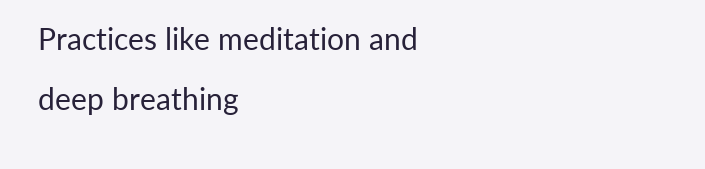Practices like meditation and deep breathing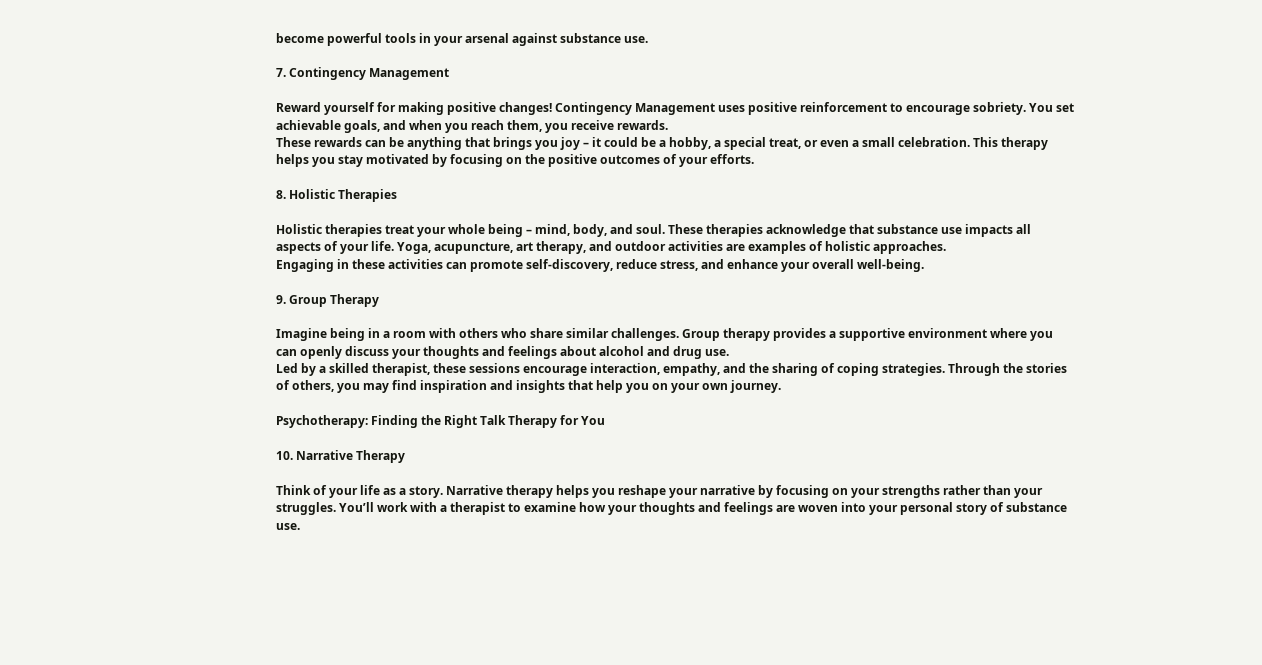become powerful tools in your arsenal against substance use.

7. Contingency Management

Reward yourself for making positive changes! Contingency Management uses positive reinforcement to encourage sobriety. You set achievable goals, and when you reach them, you receive rewards.
These rewards can be anything that brings you joy – it could be a hobby, a special treat, or even a small celebration. This therapy helps you stay motivated by focusing on the positive outcomes of your efforts.

8. Holistic Therapies

Holistic therapies treat your whole being – mind, body, and soul. These therapies acknowledge that substance use impacts all aspects of your life. Yoga, acupuncture, art therapy, and outdoor activities are examples of holistic approaches.
Engaging in these activities can promote self-discovery, reduce stress, and enhance your overall well-being.

9. Group Therapy

Imagine being in a room with others who share similar challenges. Group therapy provides a supportive environment where you can openly discuss your thoughts and feelings about alcohol and drug use.
Led by a skilled therapist, these sessions encourage interaction, empathy, and the sharing of coping strategies. Through the stories of others, you may find inspiration and insights that help you on your own journey.

Psychotherapy: Finding the Right Talk Therapy for You

10. Narrative Therapy

Think of your life as a story. Narrative therapy helps you reshape your narrative by focusing on your strengths rather than your struggles. You’ll work with a therapist to examine how your thoughts and feelings are woven into your personal story of substance use.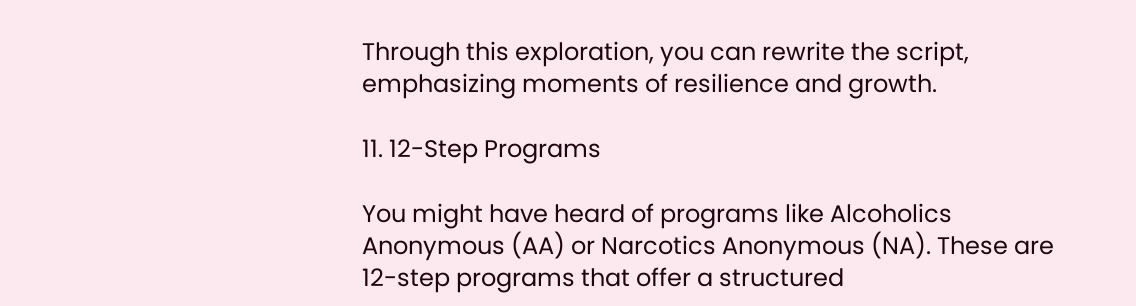Through this exploration, you can rewrite the script, emphasizing moments of resilience and growth.

11. 12-Step Programs

You might have heard of programs like Alcoholics Anonymous (AA) or Narcotics Anonymous (NA). These are 12-step programs that offer a structured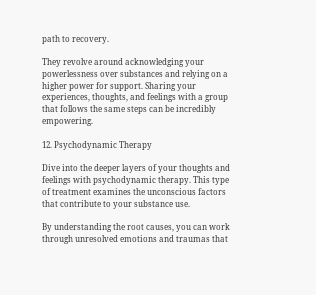path to recovery.

They revolve around acknowledging your powerlessness over substances and relying on a higher power for support. Sharing your experiences, thoughts, and feelings with a group that follows the same steps can be incredibly empowering.

12. Psychodynamic Therapy

Dive into the deeper layers of your thoughts and feelings with psychodynamic therapy. This type of treatment examines the unconscious factors that contribute to your substance use.

By understanding the root causes, you can work through unresolved emotions and traumas that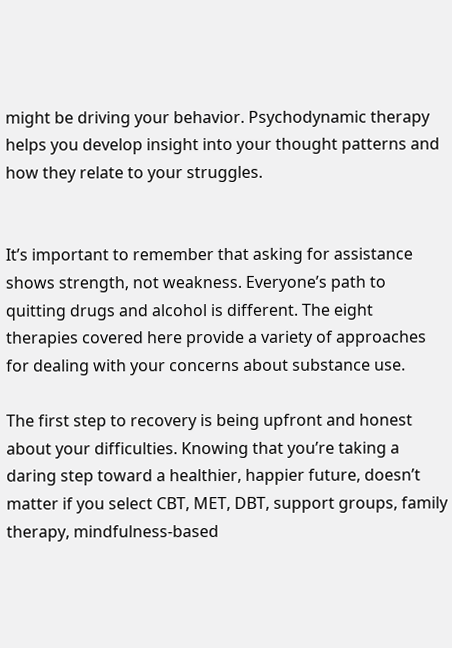might be driving your behavior. Psychodynamic therapy helps you develop insight into your thought patterns and how they relate to your struggles.


It’s important to remember that asking for assistance shows strength, not weakness. Everyone’s path to quitting drugs and alcohol is different. The eight therapies covered here provide a variety of approaches for dealing with your concerns about substance use.

The first step to recovery is being upfront and honest about your difficulties. Knowing that you’re taking a daring step toward a healthier, happier future, doesn’t matter if you select CBT, MET, DBT, support groups, family therapy, mindfulness-based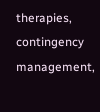therapies, contingency management,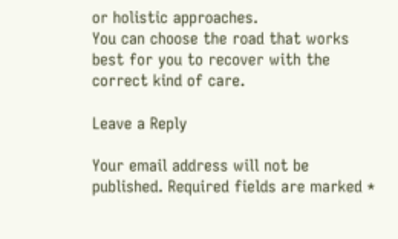or holistic approaches.
You can choose the road that works best for you to recover with the correct kind of care.

Leave a Reply

Your email address will not be published. Required fields are marked *